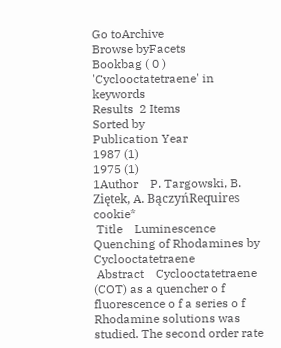Go toArchive
Browse byFacets
Bookbag ( 0 )
'Cyclooctatetraene' in keywords
Results  2 Items
Sorted by
Publication Year
1987 (1)
1975 (1)
1Author    P. Targowski, B. Ziętek, A. BączyńRequires cookie*
 Title    Luminescence Quenching of Rhodamines by Cyclooctatetraene
 Abstract    Cyclooctatetraene (COT) as a quencher o f fluorescence o f a series o f Rhodamine solutions was studied. The second order rate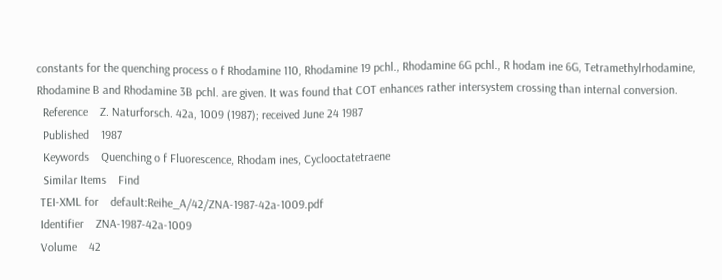constants for the quenching process o f Rhodamine 110, Rhodamine 19 pchl., Rhodamine 6G pchl., R hodam ine 6G, Tetramethylrhodamine, Rhodamine B and Rhodamine 3B pchl. are given. It was found that COT enhances rather intersystem crossing than internal conversion.
  Reference    Z. Naturforsch. 42a, 1009 (1987); received June 24 1987
  Published    1987
  Keywords    Quenching o f Fluorescence, Rhodam ines, Cyclooctatetraene
  Similar Items    Find
 TEI-XML for    default:Reihe_A/42/ZNA-1987-42a-1009.pdf
 Identifier    ZNA-1987-42a-1009
 Volume    42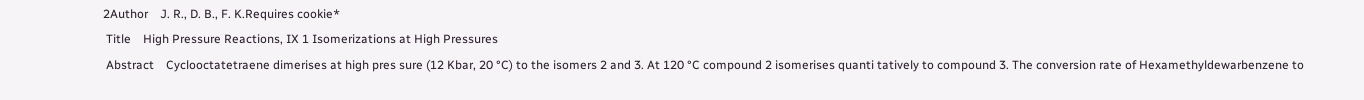2Author    J. R., D. B., F. K.Requires cookie*
 Title    High Pressure Reactions, IX 1 Isomerizations at High Pressures
 Abstract    Cyclooctatetraene dimerises at high pres sure (12 Kbar, 20 °C) to the isomers 2 and 3. At 120 °C compound 2 isomerises quanti tatively to compound 3. The conversion rate of Hexamethyldewarbenzene to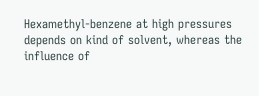Hexamethyl-benzene at high pressures depends on kind of solvent, whereas the influence of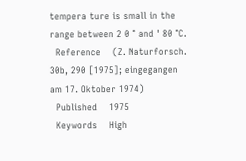tempera ture is small in the range between 2 0 ° and ' 80 °C.
  Reference    (Z. Naturforsch. 30b, 290 [1975]; eingegangen am 17. Oktober 1974)
  Published    1975
  Keywords    High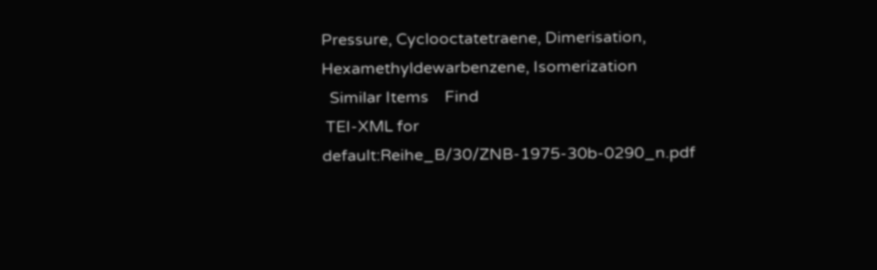Pressure, Cyclooctatetraene, Dimerisation, Hexamethyldewarbenzene, Isomerization
  Similar Items    Find
 TEI-XML for    default:Reihe_B/30/ZNB-1975-30b-0290_n.pdf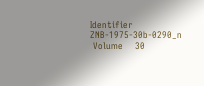Identifier    ZNB-1975-30b-0290_n
 Volume    30